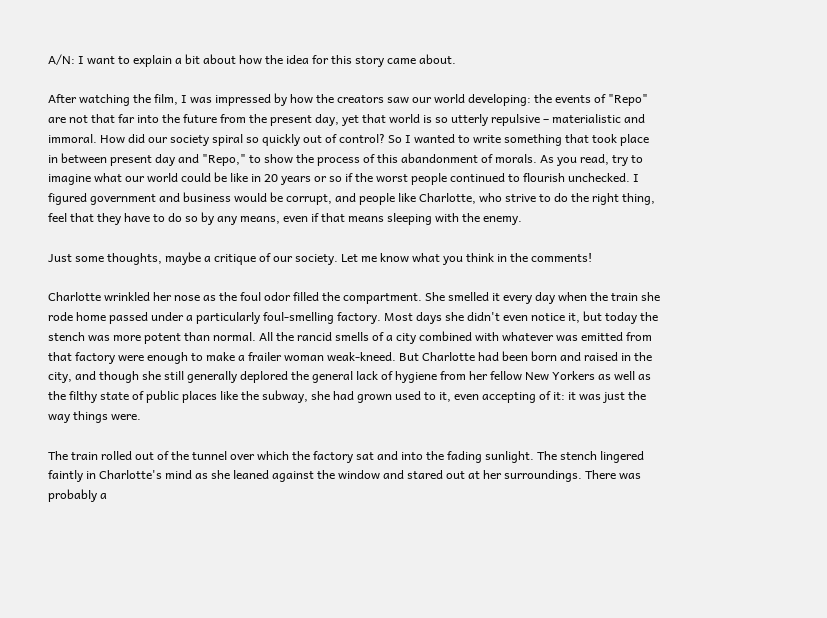A/N: I want to explain a bit about how the idea for this story came about.

After watching the film, I was impressed by how the creators saw our world developing: the events of "Repo" are not that far into the future from the present day, yet that world is so utterly repulsive – materialistic and immoral. How did our society spiral so quickly out of control? So I wanted to write something that took place in between present day and "Repo," to show the process of this abandonment of morals. As you read, try to imagine what our world could be like in 20 years or so if the worst people continued to flourish unchecked. I figured government and business would be corrupt, and people like Charlotte, who strive to do the right thing, feel that they have to do so by any means, even if that means sleeping with the enemy.

Just some thoughts, maybe a critique of our society. Let me know what you think in the comments!

Charlotte wrinkled her nose as the foul odor filled the compartment. She smelled it every day when the train she rode home passed under a particularly foul-smelling factory. Most days she didn't even notice it, but today the stench was more potent than normal. All the rancid smells of a city combined with whatever was emitted from that factory were enough to make a frailer woman weak-kneed. But Charlotte had been born and raised in the city, and though she still generally deplored the general lack of hygiene from her fellow New Yorkers as well as the filthy state of public places like the subway, she had grown used to it, even accepting of it: it was just the way things were.

The train rolled out of the tunnel over which the factory sat and into the fading sunlight. The stench lingered faintly in Charlotte's mind as she leaned against the window and stared out at her surroundings. There was probably a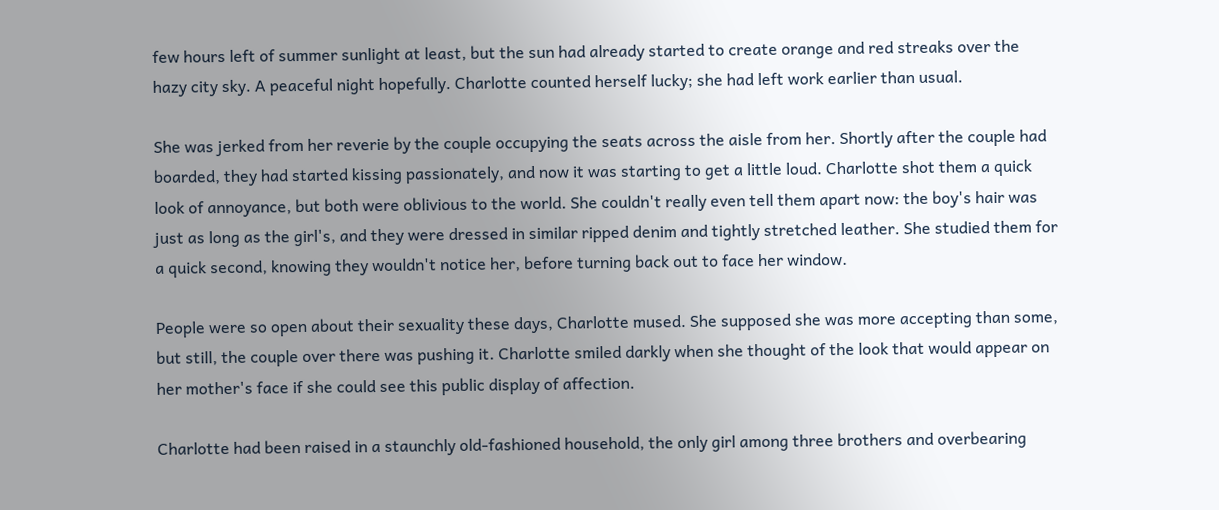few hours left of summer sunlight at least, but the sun had already started to create orange and red streaks over the hazy city sky. A peaceful night hopefully. Charlotte counted herself lucky; she had left work earlier than usual.

She was jerked from her reverie by the couple occupying the seats across the aisle from her. Shortly after the couple had boarded, they had started kissing passionately, and now it was starting to get a little loud. Charlotte shot them a quick look of annoyance, but both were oblivious to the world. She couldn't really even tell them apart now: the boy's hair was just as long as the girl's, and they were dressed in similar ripped denim and tightly stretched leather. She studied them for a quick second, knowing they wouldn't notice her, before turning back out to face her window.

People were so open about their sexuality these days, Charlotte mused. She supposed she was more accepting than some, but still, the couple over there was pushing it. Charlotte smiled darkly when she thought of the look that would appear on her mother's face if she could see this public display of affection.

Charlotte had been raised in a staunchly old-fashioned household, the only girl among three brothers and overbearing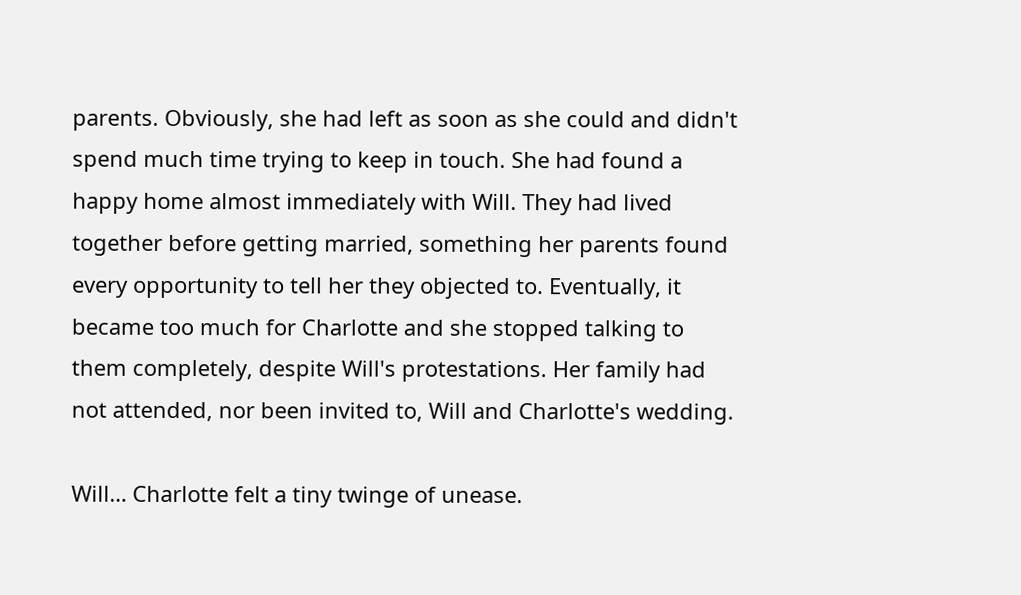parents. Obviously, she had left as soon as she could and didn't spend much time trying to keep in touch. She had found a happy home almost immediately with Will. They had lived together before getting married, something her parents found every opportunity to tell her they objected to. Eventually, it became too much for Charlotte and she stopped talking to them completely, despite Will's protestations. Her family had not attended, nor been invited to, Will and Charlotte's wedding.

Will… Charlotte felt a tiny twinge of unease.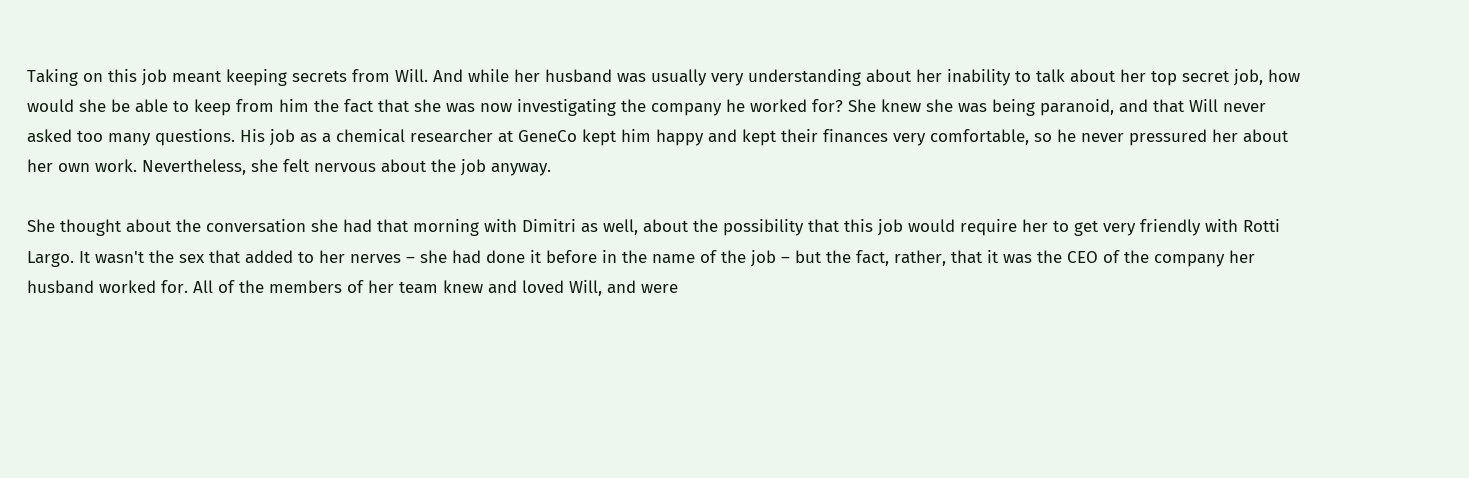Taking on this job meant keeping secrets from Will. And while her husband was usually very understanding about her inability to talk about her top secret job, how would she be able to keep from him the fact that she was now investigating the company he worked for? She knew she was being paranoid, and that Will never asked too many questions. His job as a chemical researcher at GeneCo kept him happy and kept their finances very comfortable, so he never pressured her about her own work. Nevertheless, she felt nervous about the job anyway.

She thought about the conversation she had that morning with Dimitri as well, about the possibility that this job would require her to get very friendly with Rotti Largo. It wasn't the sex that added to her nerves – she had done it before in the name of the job – but the fact, rather, that it was the CEO of the company her husband worked for. All of the members of her team knew and loved Will, and were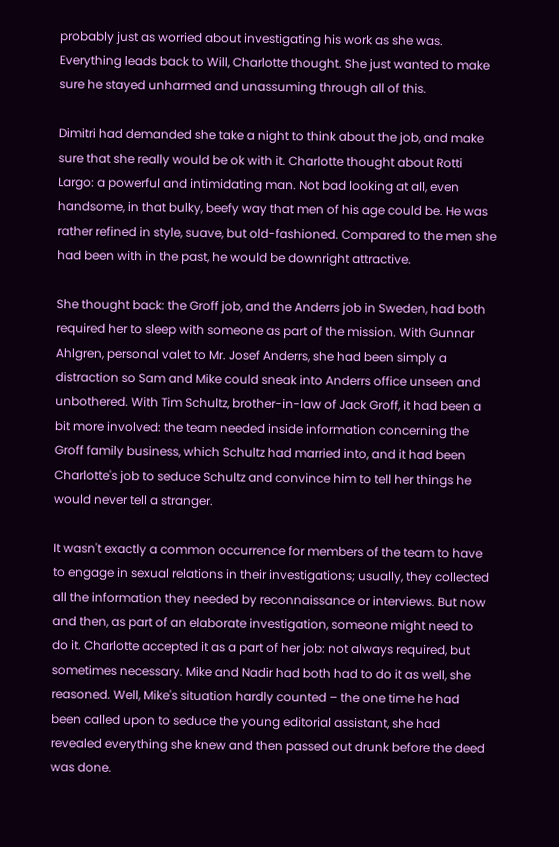probably just as worried about investigating his work as she was. Everything leads back to Will, Charlotte thought. She just wanted to make sure he stayed unharmed and unassuming through all of this.

Dimitri had demanded she take a night to think about the job, and make sure that she really would be ok with it. Charlotte thought about Rotti Largo: a powerful and intimidating man. Not bad looking at all, even handsome, in that bulky, beefy way that men of his age could be. He was rather refined in style, suave, but old-fashioned. Compared to the men she had been with in the past, he would be downright attractive.

She thought back: the Groff job, and the Anderrs job in Sweden, had both required her to sleep with someone as part of the mission. With Gunnar Ahlgren, personal valet to Mr. Josef Anderrs, she had been simply a distraction so Sam and Mike could sneak into Anderrs office unseen and unbothered. With Tim Schultz, brother-in-law of Jack Groff, it had been a bit more involved: the team needed inside information concerning the Groff family business, which Schultz had married into, and it had been Charlotte's job to seduce Schultz and convince him to tell her things he would never tell a stranger.

It wasn't exactly a common occurrence for members of the team to have to engage in sexual relations in their investigations; usually, they collected all the information they needed by reconnaissance or interviews. But now and then, as part of an elaborate investigation, someone might need to do it. Charlotte accepted it as a part of her job: not always required, but sometimes necessary. Mike and Nadir had both had to do it as well, she reasoned. Well, Mike's situation hardly counted – the one time he had been called upon to seduce the young editorial assistant, she had revealed everything she knew and then passed out drunk before the deed was done.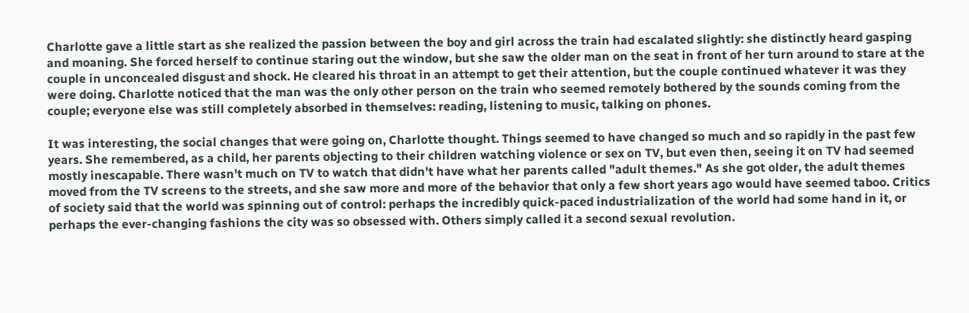Charlotte gave a little start as she realized the passion between the boy and girl across the train had escalated slightly: she distinctly heard gasping and moaning. She forced herself to continue staring out the window, but she saw the older man on the seat in front of her turn around to stare at the couple in unconcealed disgust and shock. He cleared his throat in an attempt to get their attention, but the couple continued whatever it was they were doing. Charlotte noticed that the man was the only other person on the train who seemed remotely bothered by the sounds coming from the couple; everyone else was still completely absorbed in themselves: reading, listening to music, talking on phones.

It was interesting, the social changes that were going on, Charlotte thought. Things seemed to have changed so much and so rapidly in the past few years. She remembered, as a child, her parents objecting to their children watching violence or sex on TV, but even then, seeing it on TV had seemed mostly inescapable. There wasn't much on TV to watch that didn't have what her parents called "adult themes." As she got older, the adult themes moved from the TV screens to the streets, and she saw more and more of the behavior that only a few short years ago would have seemed taboo. Critics of society said that the world was spinning out of control: perhaps the incredibly quick-paced industrialization of the world had some hand in it, or perhaps the ever-changing fashions the city was so obsessed with. Others simply called it a second sexual revolution.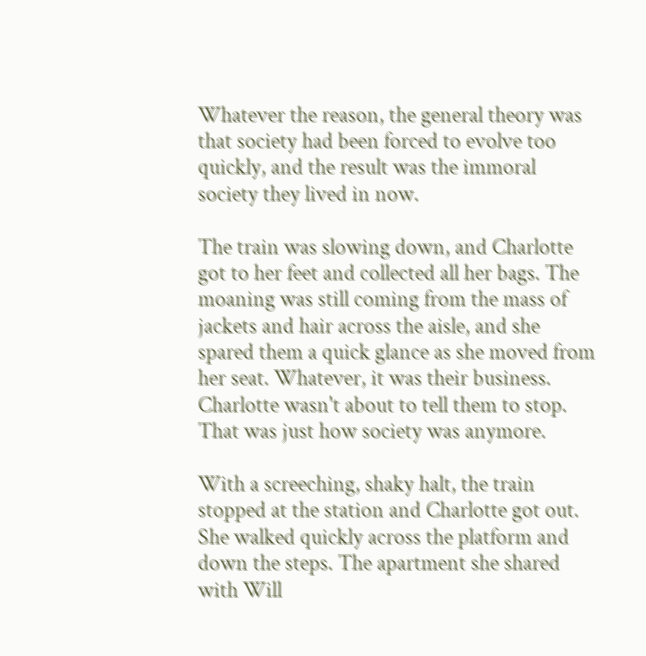Whatever the reason, the general theory was that society had been forced to evolve too quickly, and the result was the immoral society they lived in now.

The train was slowing down, and Charlotte got to her feet and collected all her bags. The moaning was still coming from the mass of jackets and hair across the aisle, and she spared them a quick glance as she moved from her seat. Whatever, it was their business. Charlotte wasn't about to tell them to stop. That was just how society was anymore.

With a screeching, shaky halt, the train stopped at the station and Charlotte got out. She walked quickly across the platform and down the steps. The apartment she shared with Will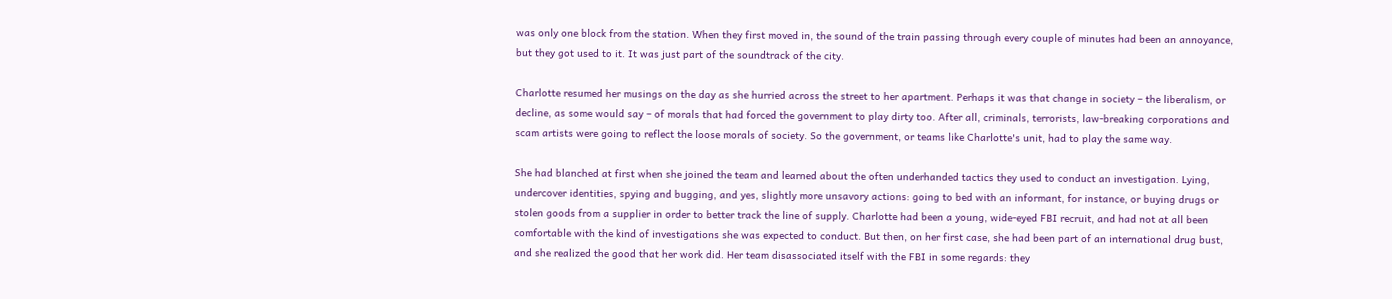was only one block from the station. When they first moved in, the sound of the train passing through every couple of minutes had been an annoyance, but they got used to it. It was just part of the soundtrack of the city.

Charlotte resumed her musings on the day as she hurried across the street to her apartment. Perhaps it was that change in society – the liberalism, or decline, as some would say – of morals that had forced the government to play dirty too. After all, criminals, terrorists, law-breaking corporations and scam artists were going to reflect the loose morals of society. So the government, or teams like Charlotte's unit, had to play the same way.

She had blanched at first when she joined the team and learned about the often underhanded tactics they used to conduct an investigation. Lying, undercover identities, spying and bugging, and yes, slightly more unsavory actions: going to bed with an informant, for instance, or buying drugs or stolen goods from a supplier in order to better track the line of supply. Charlotte had been a young, wide-eyed FBI recruit, and had not at all been comfortable with the kind of investigations she was expected to conduct. But then, on her first case, she had been part of an international drug bust, and she realized the good that her work did. Her team disassociated itself with the FBI in some regards: they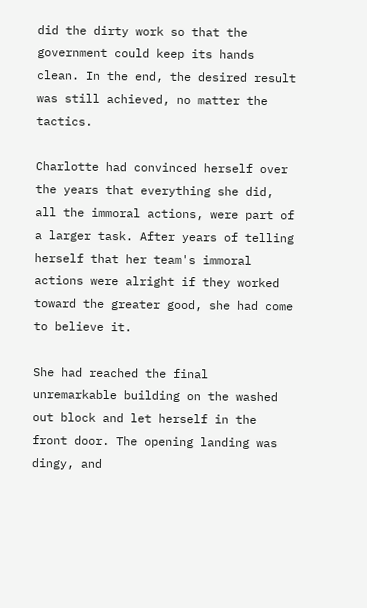did the dirty work so that the government could keep its hands clean. In the end, the desired result was still achieved, no matter the tactics.

Charlotte had convinced herself over the years that everything she did, all the immoral actions, were part of a larger task. After years of telling herself that her team's immoral actions were alright if they worked toward the greater good, she had come to believe it.

She had reached the final unremarkable building on the washed out block and let herself in the front door. The opening landing was dingy, and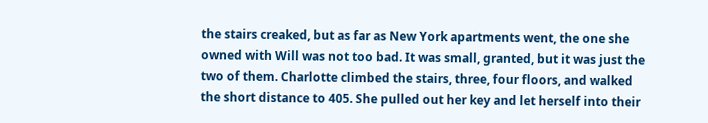the stairs creaked, but as far as New York apartments went, the one she owned with Will was not too bad. It was small, granted, but it was just the two of them. Charlotte climbed the stairs, three, four floors, and walked the short distance to 405. She pulled out her key and let herself into their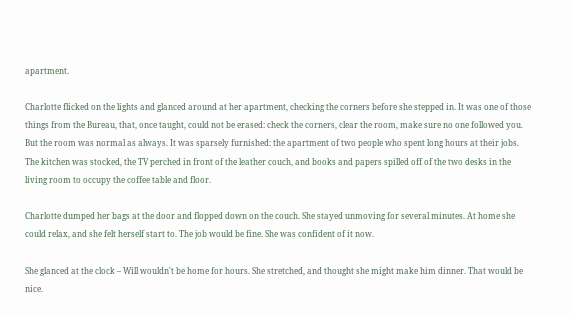apartment.

Charlotte flicked on the lights and glanced around at her apartment, checking the corners before she stepped in. It was one of those things from the Bureau, that, once taught, could not be erased: check the corners, clear the room, make sure no one followed you. But the room was normal as always. It was sparsely furnished: the apartment of two people who spent long hours at their jobs. The kitchen was stocked, the TV perched in front of the leather couch, and books and papers spilled off of the two desks in the living room to occupy the coffee table and floor.

Charlotte dumped her bags at the door and flopped down on the couch. She stayed unmoving for several minutes. At home she could relax, and she felt herself start to. The job would be fine. She was confident of it now.

She glanced at the clock – Will wouldn't be home for hours. She stretched, and thought she might make him dinner. That would be nice.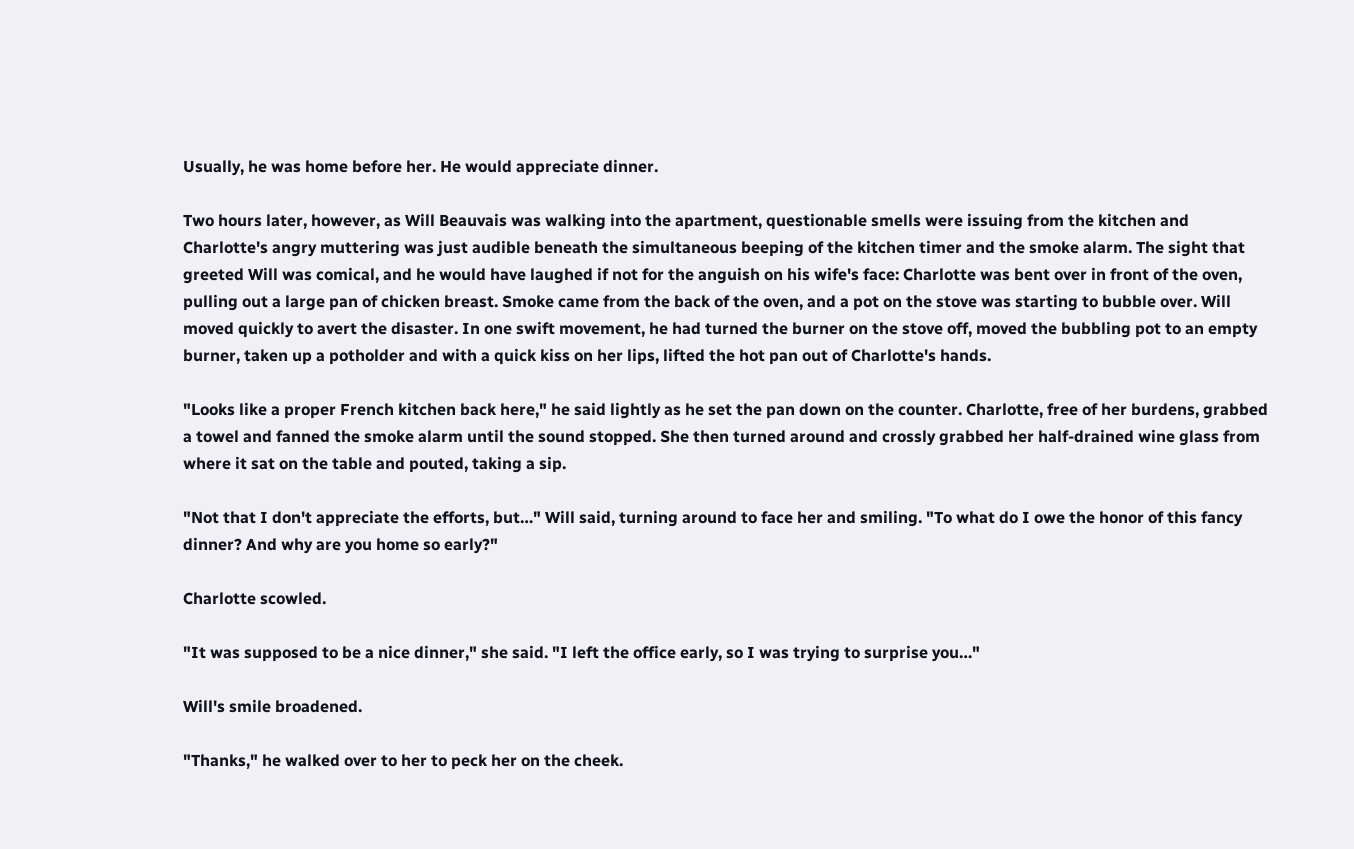Usually, he was home before her. He would appreciate dinner.

Two hours later, however, as Will Beauvais was walking into the apartment, questionable smells were issuing from the kitchen and Charlotte's angry muttering was just audible beneath the simultaneous beeping of the kitchen timer and the smoke alarm. The sight that greeted Will was comical, and he would have laughed if not for the anguish on his wife's face: Charlotte was bent over in front of the oven, pulling out a large pan of chicken breast. Smoke came from the back of the oven, and a pot on the stove was starting to bubble over. Will moved quickly to avert the disaster. In one swift movement, he had turned the burner on the stove off, moved the bubbling pot to an empty burner, taken up a potholder and with a quick kiss on her lips, lifted the hot pan out of Charlotte's hands.

"Looks like a proper French kitchen back here," he said lightly as he set the pan down on the counter. Charlotte, free of her burdens, grabbed a towel and fanned the smoke alarm until the sound stopped. She then turned around and crossly grabbed her half-drained wine glass from where it sat on the table and pouted, taking a sip.

"Not that I don't appreciate the efforts, but…" Will said, turning around to face her and smiling. "To what do I owe the honor of this fancy dinner? And why are you home so early?"

Charlotte scowled.

"It was supposed to be a nice dinner," she said. "I left the office early, so I was trying to surprise you…"

Will's smile broadened.

"Thanks," he walked over to her to peck her on the cheek.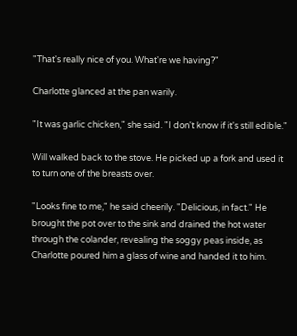"That's really nice of you. What're we having?"

Charlotte glanced at the pan warily.

"It was garlic chicken," she said. "I don't know if it's still edible."

Will walked back to the stove. He picked up a fork and used it to turn one of the breasts over.

"Looks fine to me," he said cheerily. "Delicious, in fact." He brought the pot over to the sink and drained the hot water through the colander, revealing the soggy peas inside, as Charlotte poured him a glass of wine and handed it to him.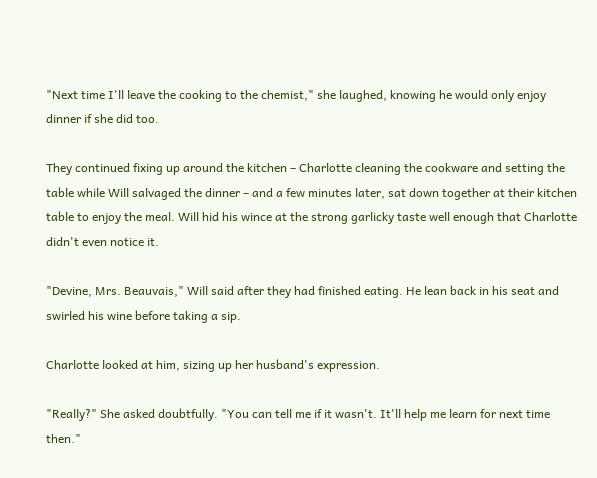"Next time I'll leave the cooking to the chemist," she laughed, knowing he would only enjoy dinner if she did too.

They continued fixing up around the kitchen – Charlotte cleaning the cookware and setting the table while Will salvaged the dinner – and a few minutes later, sat down together at their kitchen table to enjoy the meal. Will hid his wince at the strong garlicky taste well enough that Charlotte didn't even notice it.

"Devine, Mrs. Beauvais," Will said after they had finished eating. He lean back in his seat and swirled his wine before taking a sip.

Charlotte looked at him, sizing up her husband's expression.

"Really?" She asked doubtfully. "You can tell me if it wasn't. It'll help me learn for next time then."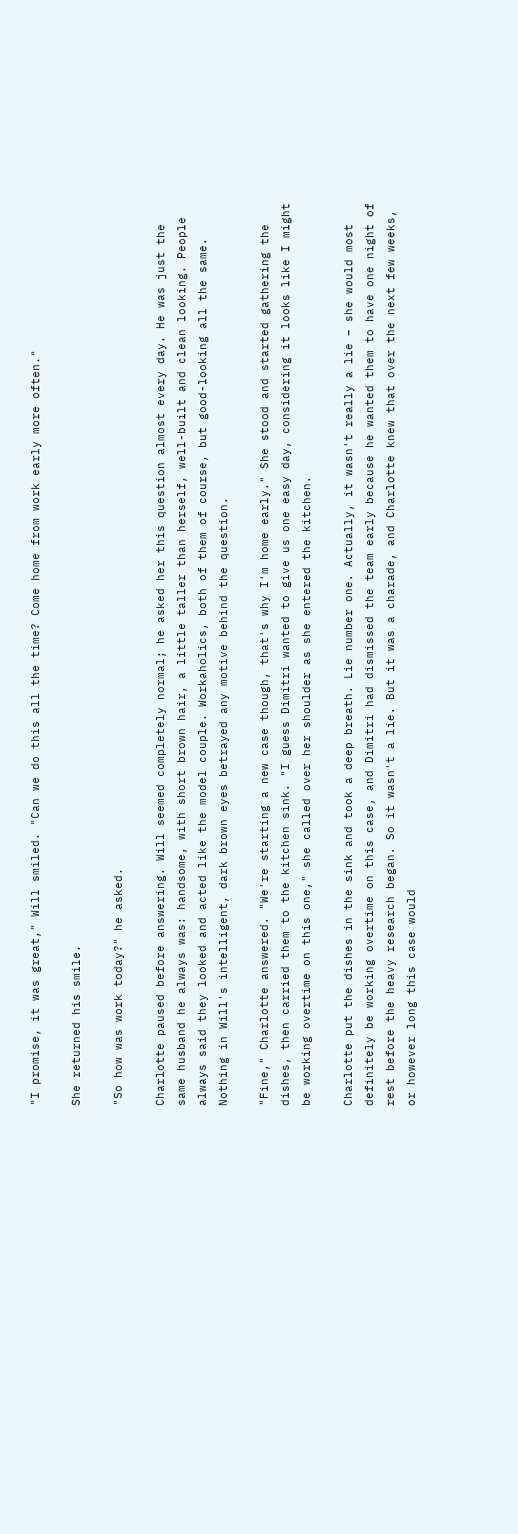"I promise, it was great," Will smiled. "Can we do this all the time? Come home from work early more often."

She returned his smile.

"So how was work today?" he asked.

Charlotte paused before answering. Will seemed completely normal; he asked her this question almost every day. He was just the same husband he always was: handsome, with short brown hair, a little taller than herself, well-built and clean looking. People always said they looked and acted like the model couple. Workaholics, both of them of course, but good-looking all the same. Nothing in Will's intelligent, dark brown eyes betrayed any motive behind the question.

"Fine," Charlotte answered. "We're starting a new case though, that's why I'm home early." She stood and started gathering the dishes, then carried them to the kitchen sink. "I guess Dimitri wanted to give us one easy day, considering it looks like I might be working overtime on this one," she called over her shoulder as she entered the kitchen.

Charlotte put the dishes in the sink and took a deep breath. Lie number one. Actually, it wasn't really a lie – she would most definitely be working overtime on this case, and Dimitri had dismissed the team early because he wanted them to have one night of rest before the heavy research began. So it wasn't a lie. But it was a charade, and Charlotte knew that over the next few weeks, or however long this case would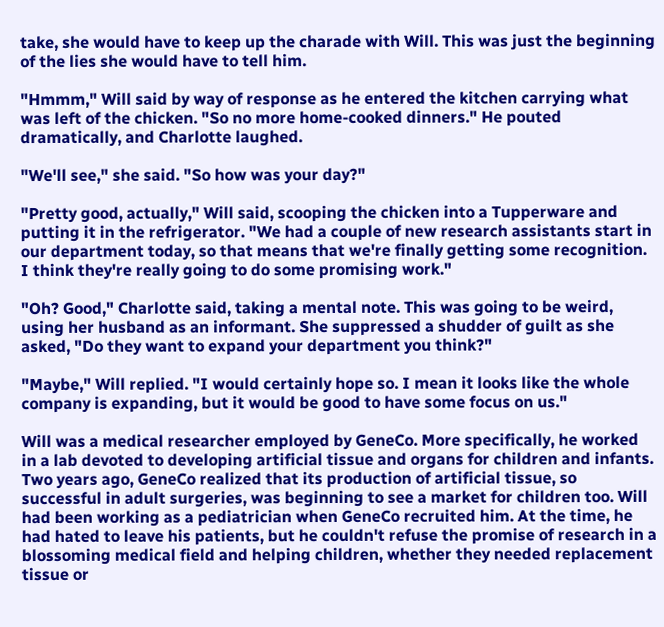take, she would have to keep up the charade with Will. This was just the beginning of the lies she would have to tell him.

"Hmmm," Will said by way of response as he entered the kitchen carrying what was left of the chicken. "So no more home-cooked dinners." He pouted dramatically, and Charlotte laughed.

"We'll see," she said. "So how was your day?"

"Pretty good, actually," Will said, scooping the chicken into a Tupperware and putting it in the refrigerator. "We had a couple of new research assistants start in our department today, so that means that we're finally getting some recognition. I think they're really going to do some promising work."

"Oh? Good," Charlotte said, taking a mental note. This was going to be weird, using her husband as an informant. She suppressed a shudder of guilt as she asked, "Do they want to expand your department you think?"

"Maybe," Will replied. "I would certainly hope so. I mean it looks like the whole company is expanding, but it would be good to have some focus on us."

Will was a medical researcher employed by GeneCo. More specifically, he worked in a lab devoted to developing artificial tissue and organs for children and infants. Two years ago, GeneCo realized that its production of artificial tissue, so successful in adult surgeries, was beginning to see a market for children too. Will had been working as a pediatrician when GeneCo recruited him. At the time, he had hated to leave his patients, but he couldn't refuse the promise of research in a blossoming medical field and helping children, whether they needed replacement tissue or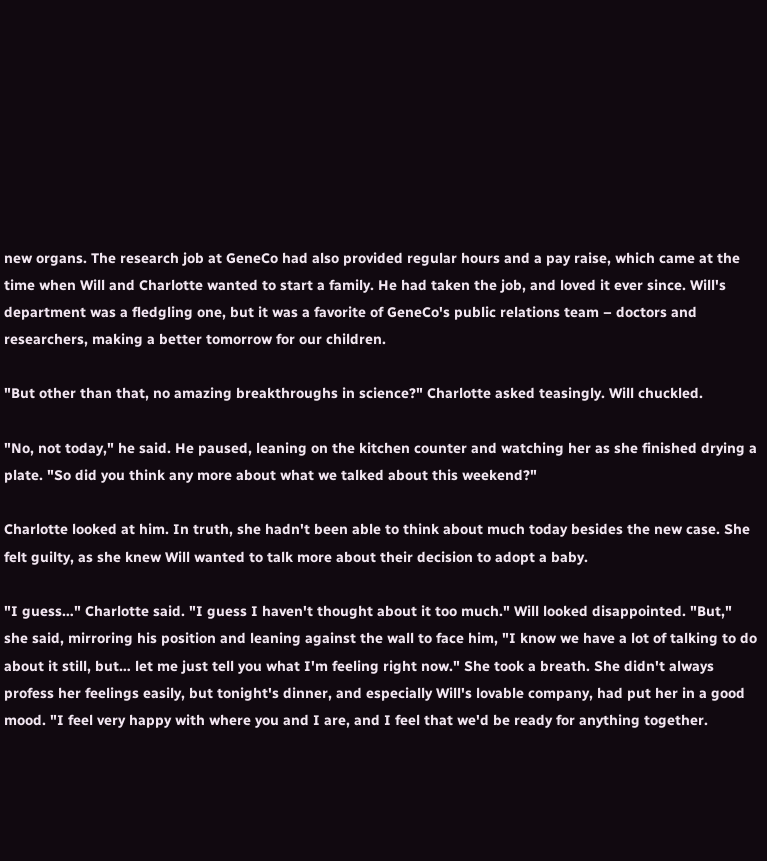new organs. The research job at GeneCo had also provided regular hours and a pay raise, which came at the time when Will and Charlotte wanted to start a family. He had taken the job, and loved it ever since. Will's department was a fledgling one, but it was a favorite of GeneCo's public relations team – doctors and researchers, making a better tomorrow for our children.

"But other than that, no amazing breakthroughs in science?" Charlotte asked teasingly. Will chuckled.

"No, not today," he said. He paused, leaning on the kitchen counter and watching her as she finished drying a plate. "So did you think any more about what we talked about this weekend?"

Charlotte looked at him. In truth, she hadn't been able to think about much today besides the new case. She felt guilty, as she knew Will wanted to talk more about their decision to adopt a baby.

"I guess…" Charlotte said. "I guess I haven't thought about it too much." Will looked disappointed. "But," she said, mirroring his position and leaning against the wall to face him, "I know we have a lot of talking to do about it still, but… let me just tell you what I'm feeling right now." She took a breath. She didn't always profess her feelings easily, but tonight's dinner, and especially Will's lovable company, had put her in a good mood. "I feel very happy with where you and I are, and I feel that we'd be ready for anything together.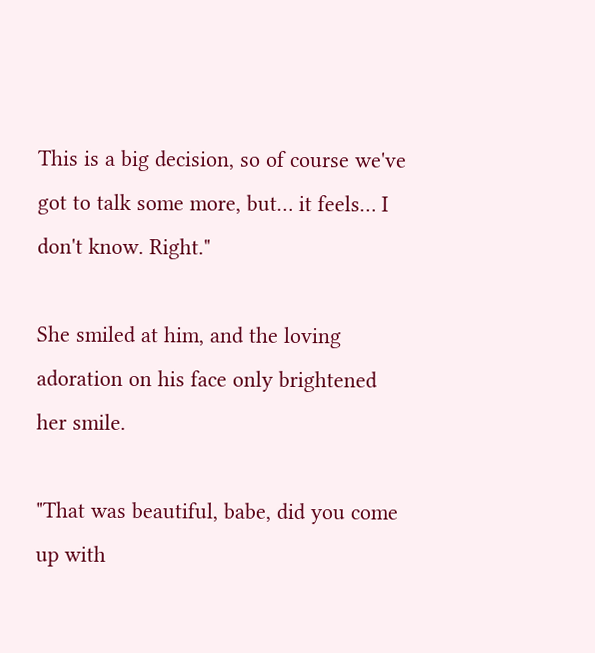This is a big decision, so of course we've got to talk some more, but… it feels… I don't know. Right."

She smiled at him, and the loving adoration on his face only brightened her smile.

"That was beautiful, babe, did you come up with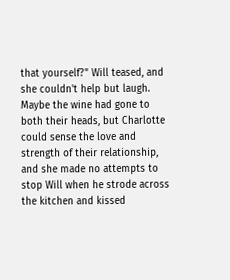that yourself?" Will teased, and she couldn't help but laugh. Maybe the wine had gone to both their heads, but Charlotte could sense the love and strength of their relationship, and she made no attempts to stop Will when he strode across the kitchen and kissed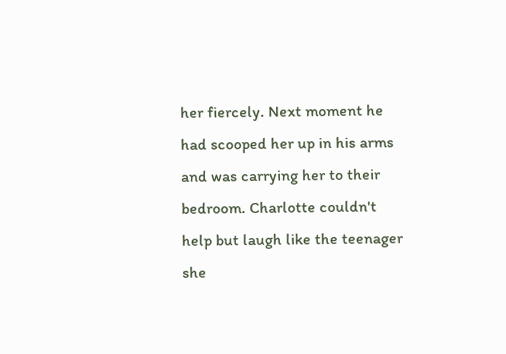her fiercely. Next moment he had scooped her up in his arms and was carrying her to their bedroom. Charlotte couldn't help but laugh like the teenager she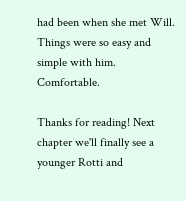had been when she met Will. Things were so easy and simple with him. Comfortable.

Thanks for reading! Next chapter we'll finally see a younger Rotti and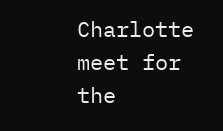Charlotte meet for the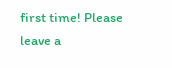first time! Please leave a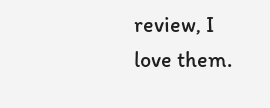review, I love them.